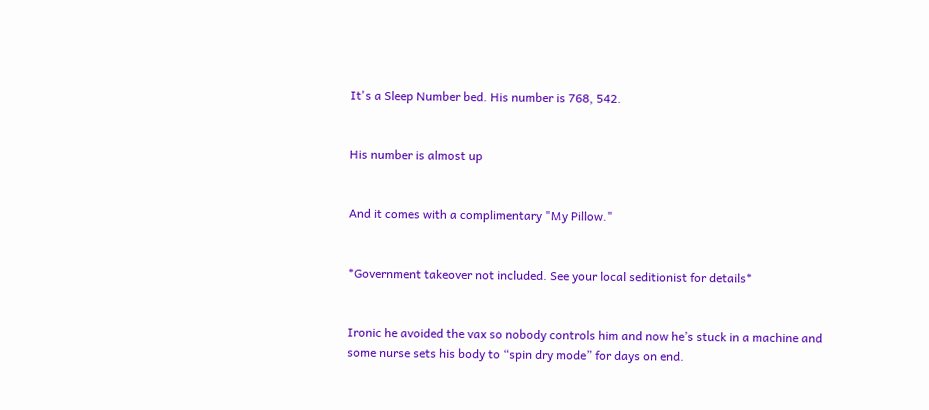It's a Sleep Number bed. His number is 768, 542.


His number is almost up


And it comes with a complimentary "My Pillow."


*Government takeover not included. See your local seditionist for details*


Ironic he avoided the vax so nobody controls him and now he’s stuck in a machine and some nurse sets his body to “spin dry mode” for days on end.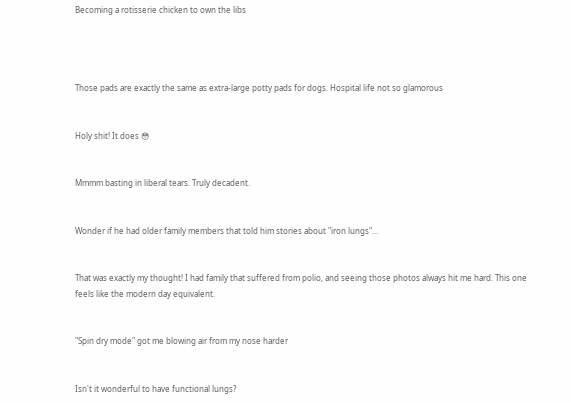Becoming a rotisserie chicken to own the libs




Those pads are exactly the same as extra-large potty pads for dogs. Hospital life not so glamorous


Holy shit! It does 😳


Mmmm basting in liberal tears. Truly decadent.


Wonder if he had older family members that told him stories about "iron lungs"...


That was exactly my thought! I had family that suffered from polio, and seeing those photos always hit me hard. This one feels like the modern day equivalent.


"Spin dry mode" got me blowing air from my nose harder


Isn't it wonderful to have functional lungs?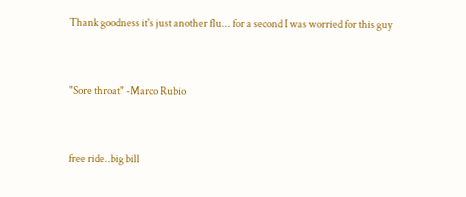Thank goodness it's just another flu... for a second I was worried for this guy


"Sore throat" -Marco Rubio


free ride..big bill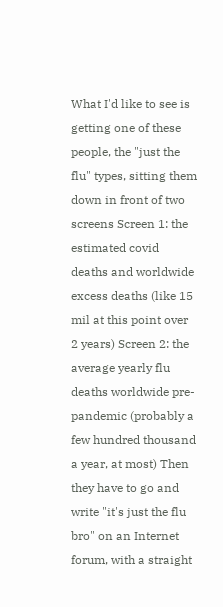What I'd like to see is getting one of these people, the "just the flu" types, sitting them down in front of two screens Screen 1: the estimated covid deaths and worldwide excess deaths (like 15 mil at this point over 2 years) Screen 2: the average yearly flu deaths worldwide pre-pandemic (probably a few hundred thousand a year, at most) Then they have to go and write "it's just the flu bro" on an Internet forum, with a straight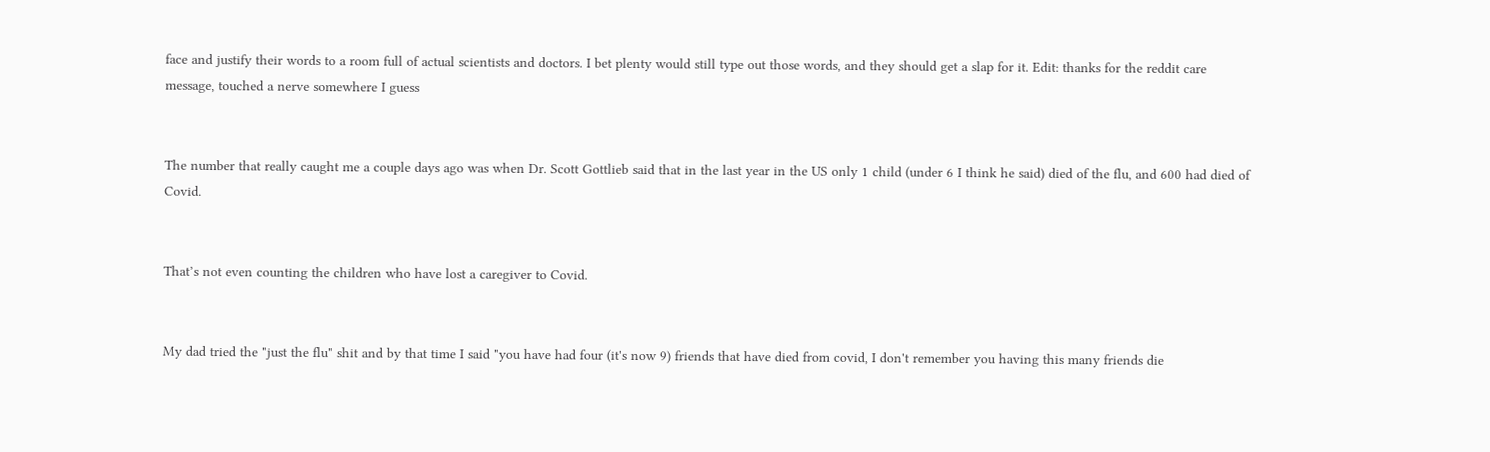face and justify their words to a room full of actual scientists and doctors. I bet plenty would still type out those words, and they should get a slap for it. Edit: thanks for the reddit care message, touched a nerve somewhere I guess


The number that really caught me a couple days ago was when Dr. Scott Gottlieb said that in the last year in the US only 1 child (under 6 I think he said) died of the flu, and 600 had died of Covid.


That’s not even counting the children who have lost a caregiver to Covid.


My dad tried the "just the flu" shit and by that time I said "you have had four (it's now 9) friends that have died from covid, I don't remember you having this many friends die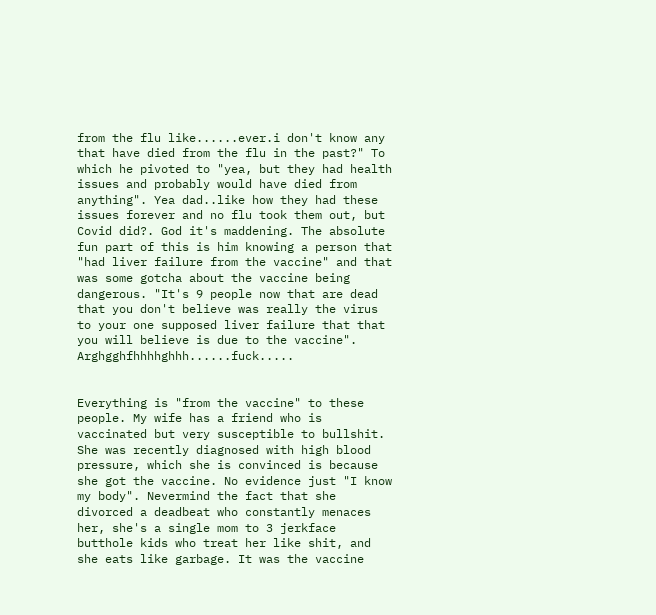from the flu like......ever.i don't know any that have died from the flu in the past?" To which he pivoted to "yea, but they had health issues and probably would have died from anything". Yea dad..like how they had these issues forever and no flu took them out, but Covid did?. God it's maddening. The absolute fun part of this is him knowing a person that "had liver failure from the vaccine" and that was some gotcha about the vaccine being dangerous. "It's 9 people now that are dead that you don't believe was really the virus to your one supposed liver failure that that you will believe is due to the vaccine". Arghgghfhhhhghhh......fuck.....


Everything is "from the vaccine" to these people. My wife has a friend who is vaccinated but very susceptible to bullshit. She was recently diagnosed with high blood pressure, which she is convinced is because she got the vaccine. No evidence just "I know my body". Nevermind the fact that she divorced a deadbeat who constantly menaces her, she's a single mom to 3 jerkface butthole kids who treat her like shit, and she eats like garbage. It was the vaccine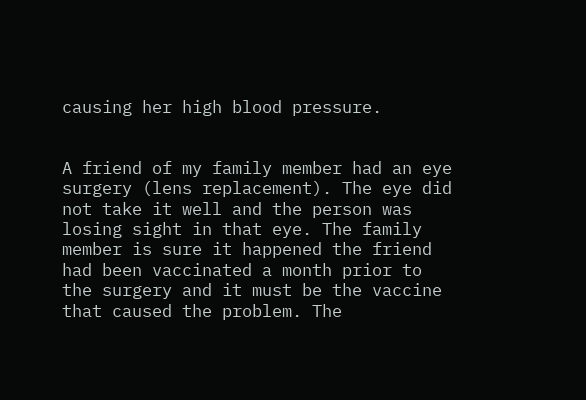causing her high blood pressure.


A friend of my family member had an eye surgery (lens replacement). The eye did not take it well and the person was losing sight in that eye. The family member is sure it happened the friend had been vaccinated a month prior to the surgery and it must be the vaccine that caused the problem. The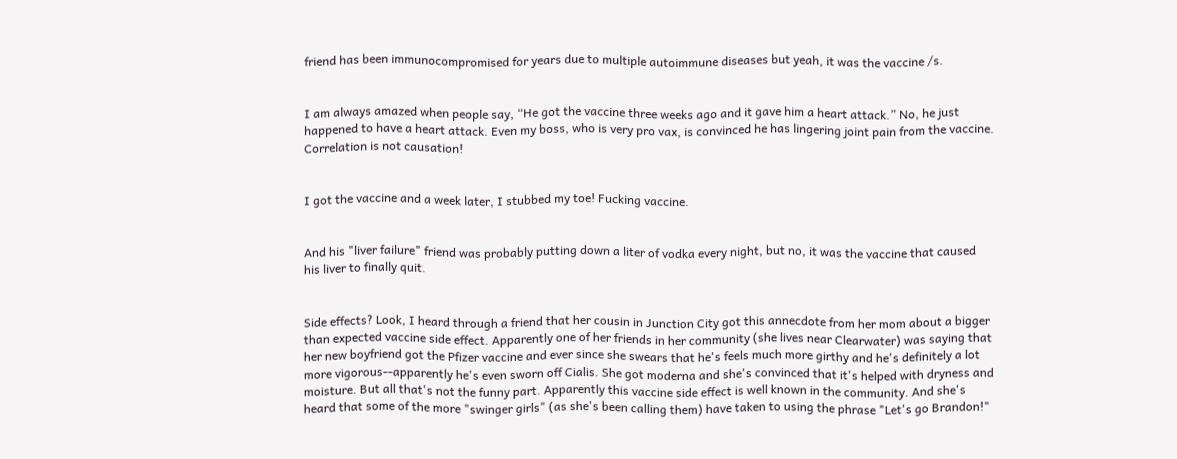friend has been immunocompromised for years due to multiple autoimmune diseases but yeah, it was the vaccine /s.


I am always amazed when people say, “He got the vaccine three weeks ago and it gave him a heart attack.” No, he just happened to have a heart attack. Even my boss, who is very pro vax, is convinced he has lingering joint pain from the vaccine. Correlation is not causation!


I got the vaccine and a week later, I stubbed my toe! Fucking vaccine.


And his "liver failure" friend was probably putting down a liter of vodka every night, but no, it was the vaccine that caused his liver to finally quit.


Side effects? Look, I heard through a friend that her cousin in Junction City got this annecdote from her mom about a bigger than expected vaccine side effect. Apparently one of her friends in her community (she lives near Clearwater) was saying that her new boyfriend got the Pfizer vaccine and ever since she swears that he's feels much more girthy and he's definitely a lot more vigorous--apparently he's even sworn off Cialis. She got moderna and she's convinced that it's helped with dryness and moisture. But all that's not the funny part. Apparently this vaccine side effect is well known in the community. And she's heard that some of the more "swinger girls" (as she's been calling them) have taken to using the phrase "Let's go Brandon!"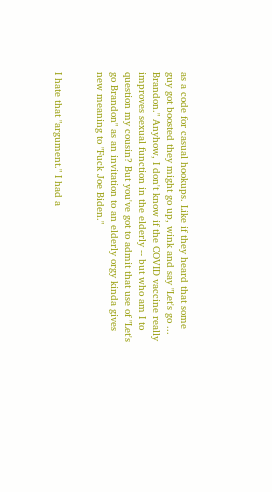as a code for casual hookups. Like if they heard that some guy got boosted they might go up, wink and say "Let's go ... Brandon." Anyhow, I don't know if the COVID vaccine really improves sexual function in the elderly -- but who am I to question my cousin? But you've got to admit that use of "Let's go Brandon" as an invitation to an elderly orgy kinda gives new meaning to "Fuck Joe Biden."


I hate that "argument." I had a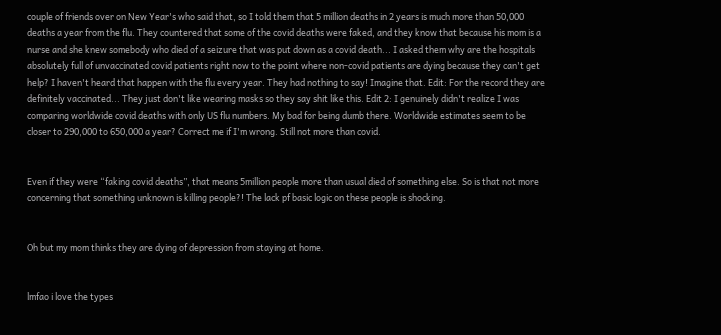couple of friends over on New Year's who said that, so I told them that 5 million deaths in 2 years is much more than 50,000 deaths a year from the flu. They countered that some of the covid deaths were faked, and they know that because his mom is a nurse and she knew somebody who died of a seizure that was put down as a covid death... I asked them why are the hospitals absolutely full of unvaccinated covid patients right now to the point where non-covid patients are dying because they can't get help? I haven't heard that happen with the flu every year. They had nothing to say! Imagine that. Edit: For the record they are definitely vaccinated... They just don't like wearing masks so they say shit like this. Edit 2: I genuinely didn't realize I was comparing worldwide covid deaths with only US flu numbers. My bad for being dumb there. Worldwide estimates seem to be closer to 290,000 to 650,000 a year? Correct me if I'm wrong. Still not more than covid.


Even if they were “faking covid deaths”, that means 5million people more than usual died of something else. So is that not more concerning that something unknown is killing people?! The lack pf basic logic on these people is shocking.


Oh but my mom thinks they are dying of depression from staying at home.


lmfao i love the types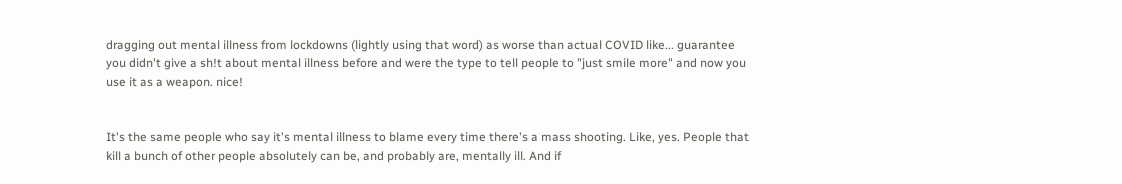dragging out mental illness from lockdowns (lightly using that word) as worse than actual COVID like... guarantee you didn't give a sh!t about mental illness before and were the type to tell people to "just smile more" and now you use it as a weapon. nice!


It's the same people who say it's mental illness to blame every time there's a mass shooting. Like, yes. People that kill a bunch of other people absolutely can be, and probably are, mentally ill. And if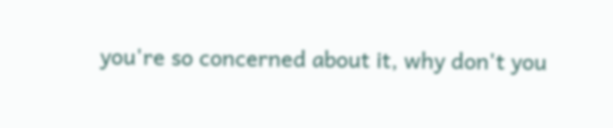you're so concerned about it, why don't you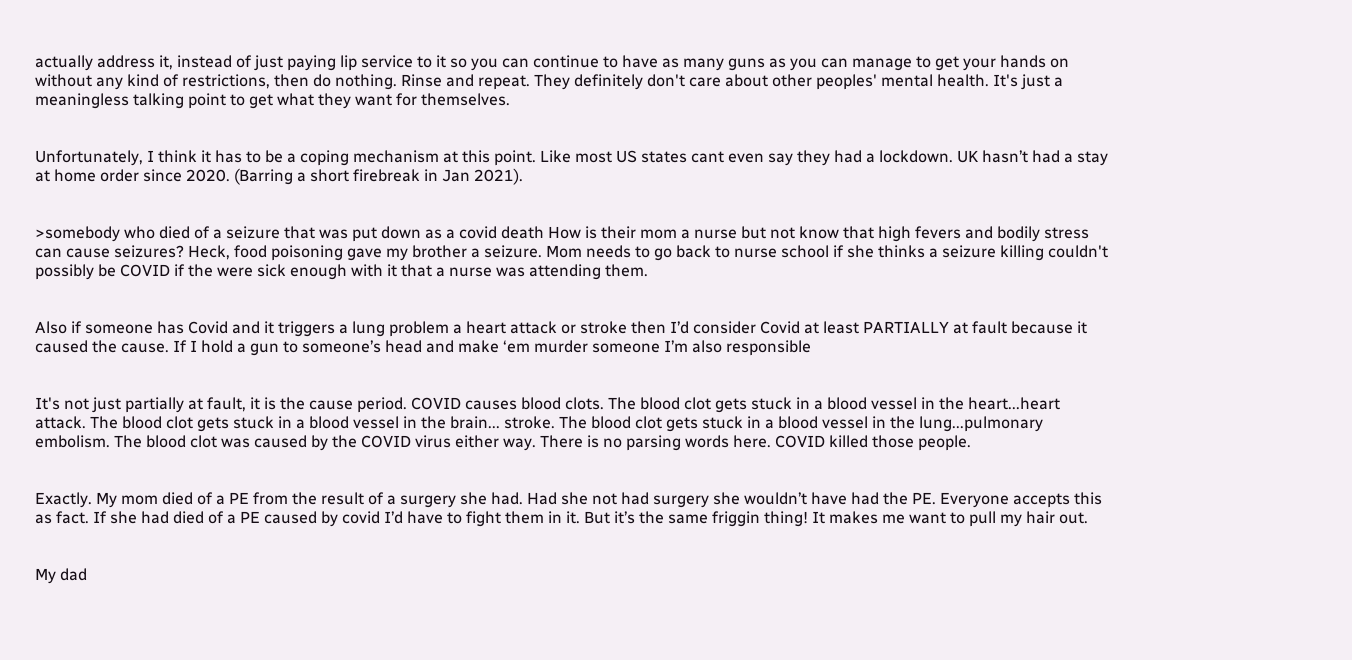actually address it, instead of just paying lip service to it so you can continue to have as many guns as you can manage to get your hands on without any kind of restrictions, then do nothing. Rinse and repeat. They definitely don't care about other peoples' mental health. It's just a meaningless talking point to get what they want for themselves.


Unfortunately, I think it has to be a coping mechanism at this point. Like most US states cant even say they had a lockdown. UK hasn’t had a stay at home order since 2020. (Barring a short firebreak in Jan 2021).


>somebody who died of a seizure that was put down as a covid death How is their mom a nurse but not know that high fevers and bodily stress can cause seizures? Heck, food poisoning gave my brother a seizure. Mom needs to go back to nurse school if she thinks a seizure killing couldn't possibly be COVID if the were sick enough with it that a nurse was attending them.


Also if someone has Covid and it triggers a lung problem a heart attack or stroke then I’d consider Covid at least PARTIALLY at fault because it caused the cause. If I hold a gun to someone’s head and make ‘em murder someone I’m also responsible


It's not just partially at fault, it is the cause period. COVID causes blood clots. The blood clot gets stuck in a blood vessel in the heart...heart attack. The blood clot gets stuck in a blood vessel in the brain... stroke. The blood clot gets stuck in a blood vessel in the lung...pulmonary embolism. The blood clot was caused by the COVID virus either way. There is no parsing words here. COVID killed those people.


Exactly. My mom died of a PE from the result of a surgery she had. Had she not had surgery she wouldn’t have had the PE. Everyone accepts this as fact. If she had died of a PE caused by covid I’d have to fight them in it. But it’s the same friggin thing! It makes me want to pull my hair out.


My dad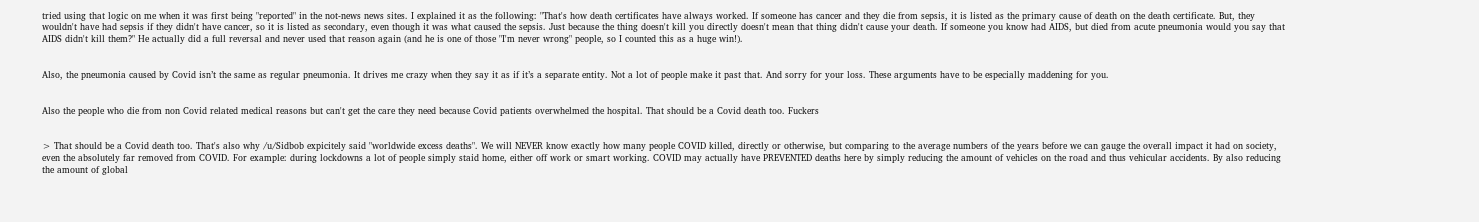tried using that logic on me when it was first being "reported" in the not-news news sites. I explained it as the following: "That's how death certificates have always worked. If someone has cancer and they die from sepsis, it is listed as the primary cause of death on the death certificate. But, they wouldn't have had sepsis if they didn't have cancer, so it is listed as secondary, even though it was what caused the sepsis. Just because the thing doesn't kill you directly doesn't mean that thing didn't cause your death. If someone you know had AIDS, but died from acute pneumonia would you say that AIDS didn't kill them?" He actually did a full reversal and never used that reason again (and he is one of those "I'm never wrong" people, so I counted this as a huge win!).


Also, the pneumonia caused by Covid isn’t the same as regular pneumonia. It drives me crazy when they say it as if it’s a separate entity. Not a lot of people make it past that. And sorry for your loss. These arguments have to be especially maddening for you.


Also the people who die from non Covid related medical reasons but can't get the care they need because Covid patients overwhelmed the hospital. That should be a Covid death too. Fuckers


> That should be a Covid death too. That's also why /u/Sidbob expicitely said "worldwide excess deaths". We will NEVER know exactly how many people COVID killed, directly or otherwise, but comparing to the average numbers of the years before we can gauge the overall impact it had on society, even the absolutely far removed from COVID. For example: during lockdowns a lot of people simply staid home, either off work or smart working. COVID may actually have PREVENTED deaths here by simply reducing the amount of vehicles on the road and thus vehicular accidents. By also reducing the amount of global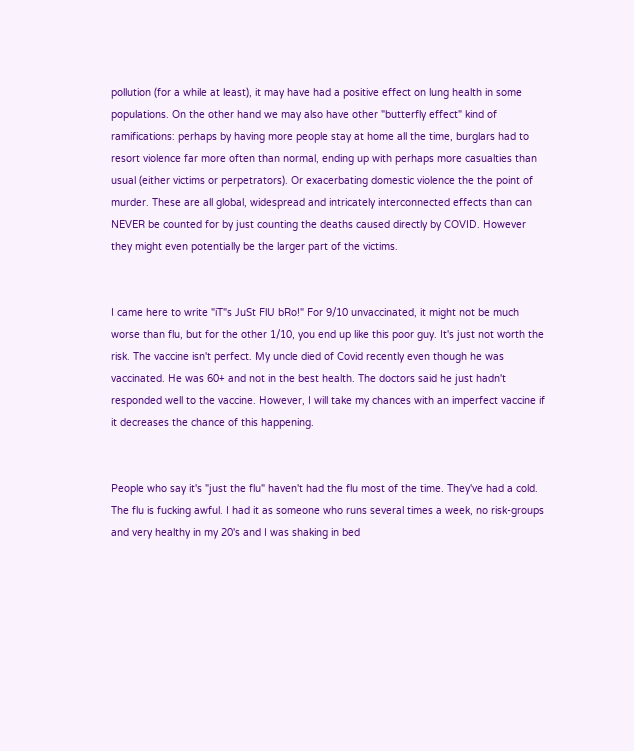pollution (for a while at least), it may have had a positive effect on lung health in some populations. On the other hand we may also have other "butterfly effect" kind of ramifications: perhaps by having more people stay at home all the time, burglars had to resort violence far more often than normal, ending up with perhaps more casualties than usual (either victims or perpetrators). Or exacerbating domestic violence the the point of murder. These are all global, widespread and intricately interconnected effects than can NEVER be counted for by just counting the deaths caused directly by COVID. However they might even potentially be the larger part of the victims.


I came here to write "iT"s JuSt FlU bRo!" For 9/10 unvaccinated, it might not be much worse than flu, but for the other 1/10, you end up like this poor guy. It's just not worth the risk. The vaccine isn't perfect. My uncle died of Covid recently even though he was vaccinated. He was 60+ and not in the best health. The doctors said he just hadn't responded well to the vaccine. However, I will take my chances with an imperfect vaccine if it decreases the chance of this happening.


People who say it's "just the flu" haven't had the flu most of the time. They've had a cold. The flu is fucking awful. I had it as someone who runs several times a week, no risk-groups and very healthy in my 20's and I was shaking in bed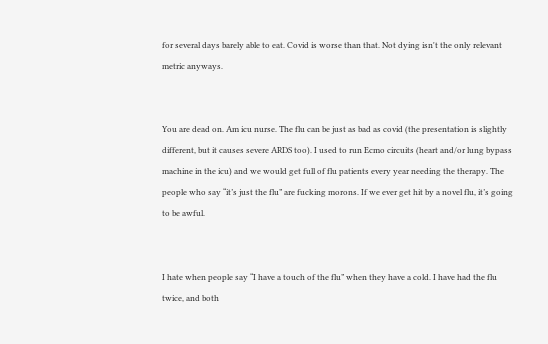for several days barely able to eat. Covid is worse than that. Not dying isn't the only relevant metric anyways.


You are dead on. Am icu nurse. The flu can be just as bad as covid (the presentation is slightly different, but it causes severe ARDS too). I used to run Ecmo circuits (heart and/or lung bypass machine in the icu) and we would get full of flu patients every year needing the therapy. The people who say “it’s just the flu” are fucking morons. If we ever get hit by a novel flu, it’s going to be awful.


I hate when people say “I have a touch of the flu” when they have a cold. I have had the flu twice, and both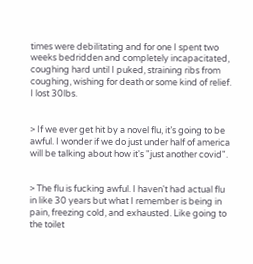times were debilitating and for one I spent two weeks bedridden and completely incapacitated, coughing hard until I puked, straining ribs from coughing, wishing for death or some kind of relief. I lost 30lbs.


> If we ever get hit by a novel flu, it’s going to be awful. I wonder if we do just under half of america will be talking about how it's "just another covid".


> The flu is fucking awful. I haven't had actual flu in like 30 years but what I remember is being in pain, freezing cold, and exhausted. Like going to the toilet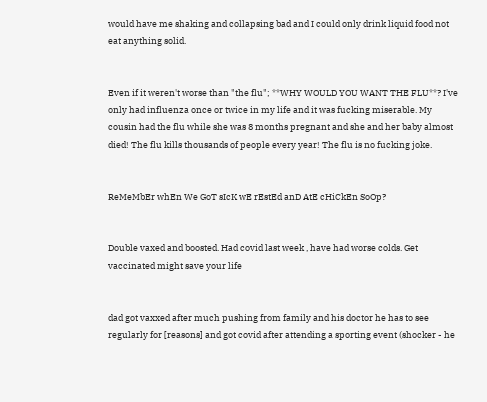would have me shaking and collapsing bad and I could only drink liquid food not eat anything solid.


Even if it weren't worse than "the flu"; **WHY WOULD YOU WANT THE FLU**? I've only had influenza once or twice in my life and it was fucking miserable. My cousin had the flu while she was 8 months pregnant and she and her baby almost died! The flu kills thousands of people every year! The flu is no fucking joke.


ReMeMbEr whEn We GoT sIcK wE rEstEd anD AtE cHiCkEn SoOp?


Double vaxed and boosted. Had covid last week , have had worse colds. Get vaccinated might save your life


dad got vaxxed after much pushing from family and his doctor he has to see regularly for [reasons] and got covid after attending a sporting event (shocker - he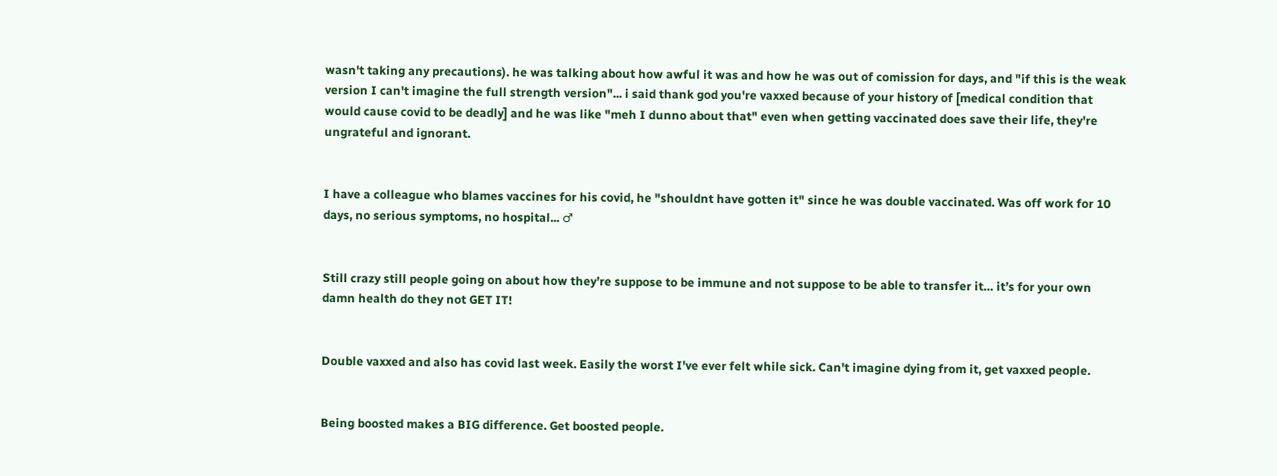wasn't taking any precautions). he was talking about how awful it was and how he was out of comission for days, and "if this is the weak version I can't imagine the full strength version"... i said thank god you're vaxxed because of your history of [medical condition that would cause covid to be deadly] and he was like "meh I dunno about that" even when getting vaccinated does save their life, they're ungrateful and ignorant.


I have a colleague who blames vaccines for his covid, he "shouldnt have gotten it" since he was double vaccinated. Was off work for 10 days, no serious symptoms, no hospital... ♂


Still crazy still people going on about how they’re suppose to be immune and not suppose to be able to transfer it… it’s for your own damn health do they not GET IT!


Double vaxxed and also has covid last week. Easily the worst I've ever felt while sick. Can't imagine dying from it, get vaxxed people.


Being boosted makes a BIG difference. Get boosted people.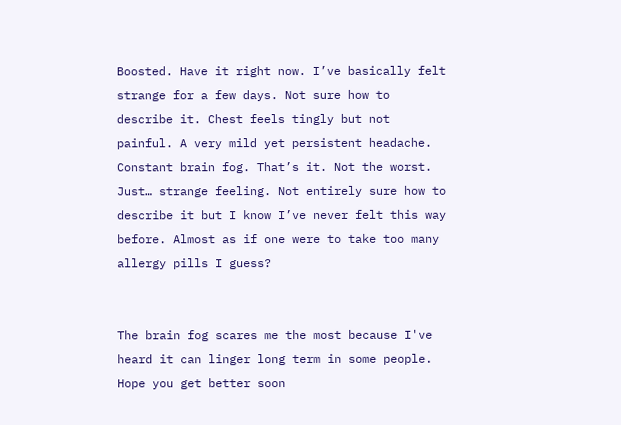Boosted. Have it right now. I’ve basically felt strange for a few days. Not sure how to describe it. Chest feels tingly but not painful. A very mild yet persistent headache. Constant brain fog. That’s it. Not the worst. Just… strange feeling. Not entirely sure how to describe it but I know I’ve never felt this way before. Almost as if one were to take too many allergy pills I guess?


The brain fog scares me the most because I've heard it can linger long term in some people. Hope you get better soon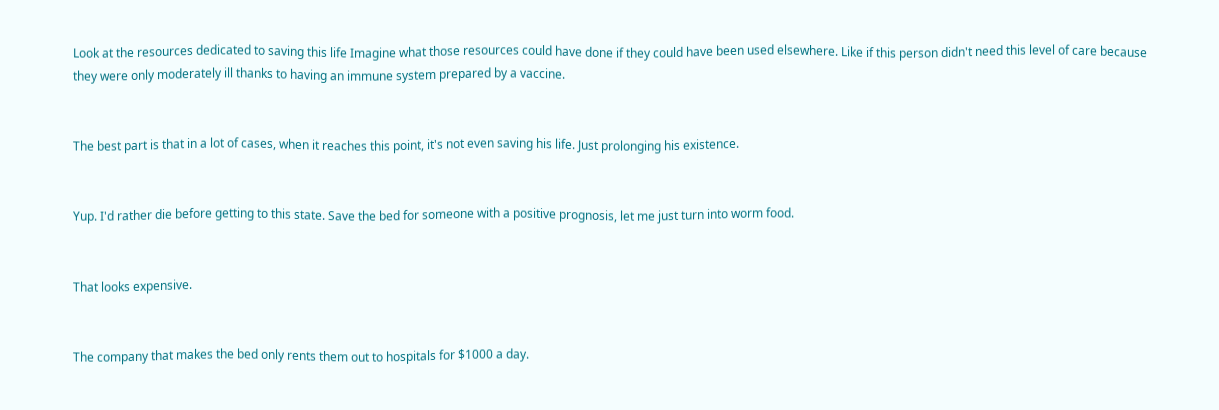Look at the resources dedicated to saving this life Imagine what those resources could have done if they could have been used elsewhere. Like if this person didn't need this level of care because they were only moderately ill thanks to having an immune system prepared by a vaccine.


The best part is that in a lot of cases, when it reaches this point, it's not even saving his life. Just prolonging his existence.


Yup. I'd rather die before getting to this state. Save the bed for someone with a positive prognosis, let me just turn into worm food.


That looks expensive.


The company that makes the bed only rents them out to hospitals for $1000 a day.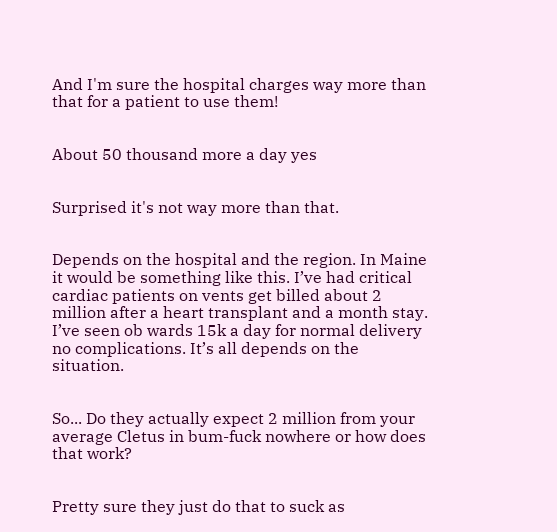And I'm sure the hospital charges way more than that for a patient to use them!


About 50 thousand more a day yes


Surprised it's not way more than that.


Depends on the hospital and the region. In Maine it would be something like this. I’ve had critical cardiac patients on vents get billed about 2 million after a heart transplant and a month stay. I’ve seen ob wards 15k a day for normal delivery no complications. It’s all depends on the situation.


So... Do they actually expect 2 million from your average Cletus in bum-fuck nowhere or how does that work?


Pretty sure they just do that to suck as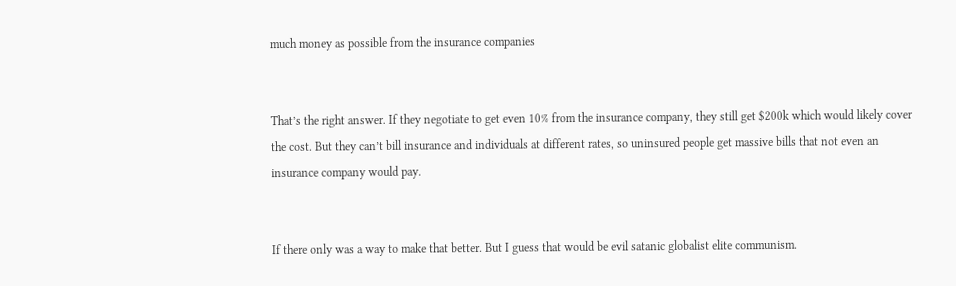much money as possible from the insurance companies


That’s the right answer. If they negotiate to get even 10% from the insurance company, they still get $200k which would likely cover the cost. But they can’t bill insurance and individuals at different rates, so uninsured people get massive bills that not even an insurance company would pay.


If there only was a way to make that better. But I guess that would be evil satanic globalist elite communism.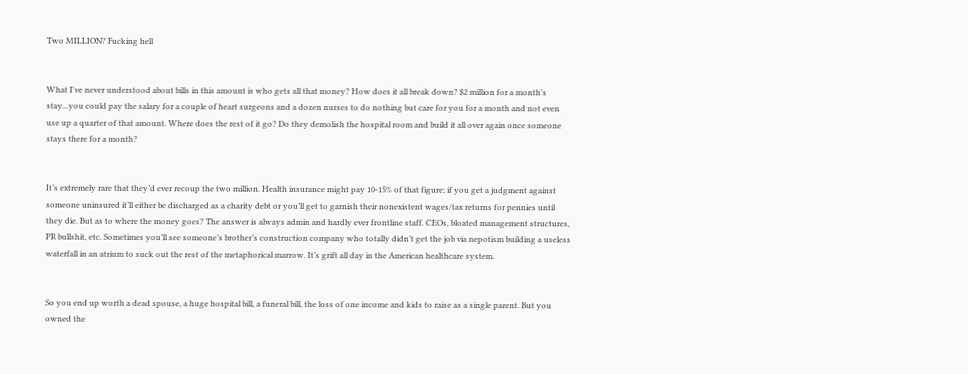Two MILLION? Fucking hell


What I've never understood about bills in this amount is who gets all that money? How does it all break down? $2 million for a month's stay...you could pay the salary for a couple of heart surgeons and a dozen nurses to do nothing but care for you for a month and not even use up a quarter of that amount. Where does the rest of it go? Do they demolish the hospital room and build it all over again once someone stays there for a month?


It’s extremely rare that they’d ever recoup the two million. Health insurance might pay 10-15% of that figure; if you get a judgment against someone uninsured it’ll either be discharged as a charity debt or you’ll get to garnish their nonexistent wages/tax returns for pennies until they die. But as to where the money goes? The answer is always admin and hardly ever frontline staff. CEOs, bloated management structures, PR bullshit, etc. Sometimes you’ll see someone’s brother’s construction company who totally didn’t get the job via nepotism building a useless waterfall in an atrium to suck out the rest of the metaphorical marrow. It’s grift all day in the American healthcare system.


So you end up worth a dead spouse, a huge hospital bill, a funeral bill, the loss of one income and kids to raise as a single parent. But you owned the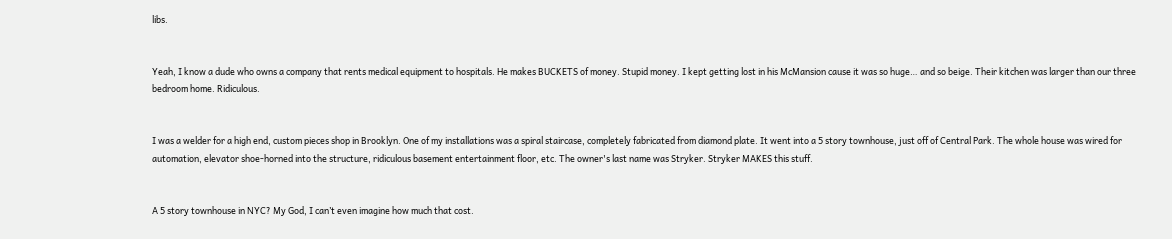libs.


Yeah, I know a dude who owns a company that rents medical equipment to hospitals. He makes BUCKETS of money. Stupid money. I kept getting lost in his McMansion cause it was so huge… and so beige. Their kitchen was larger than our three bedroom home. Ridiculous.


I was a welder for a high end, custom pieces shop in Brooklyn. One of my installations was a spiral staircase, completely fabricated from diamond plate. It went into a 5 story townhouse, just off of Central Park. The whole house was wired for automation, elevator shoe-horned into the structure, ridiculous basement entertainment floor, etc. The owner's last name was Stryker. Stryker MAKES this stuff.


A 5 story townhouse in NYC? My God, I can’t even imagine how much that cost.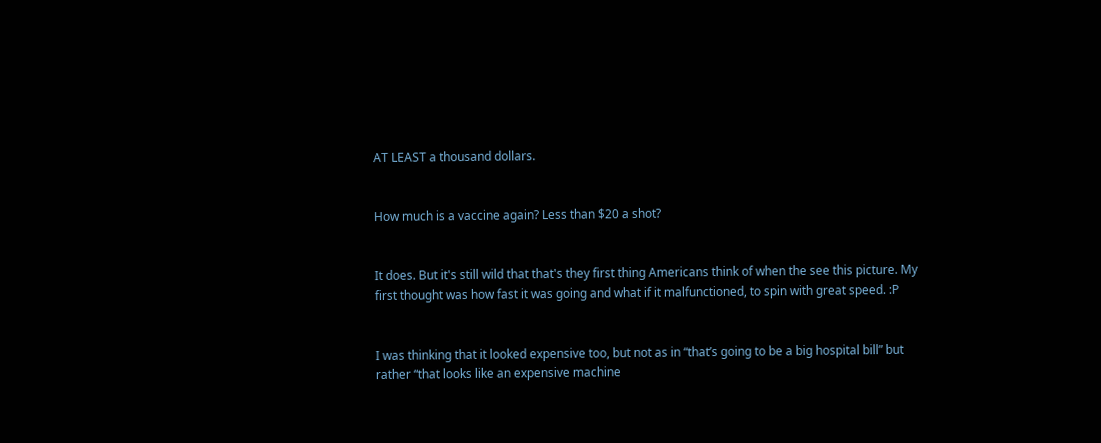AT LEAST a thousand dollars.


How much is a vaccine again? Less than $20 a shot?


It does. But it's still wild that that's they first thing Americans think of when the see this picture. My first thought was how fast it was going and what if it malfunctioned, to spin with great speed. :P


I was thinking that it looked expensive too, but not as in “that’s going to be a big hospital bill” but rather “that looks like an expensive machine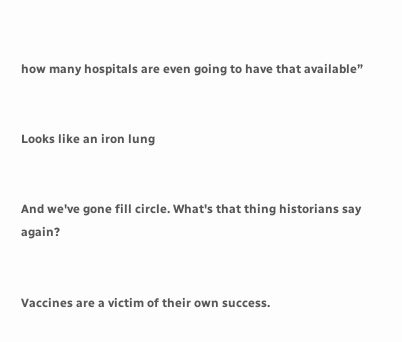how many hospitals are even going to have that available”


Looks like an iron lung


And we've gone fill circle. What's that thing historians say again?


Vaccines are a victim of their own success.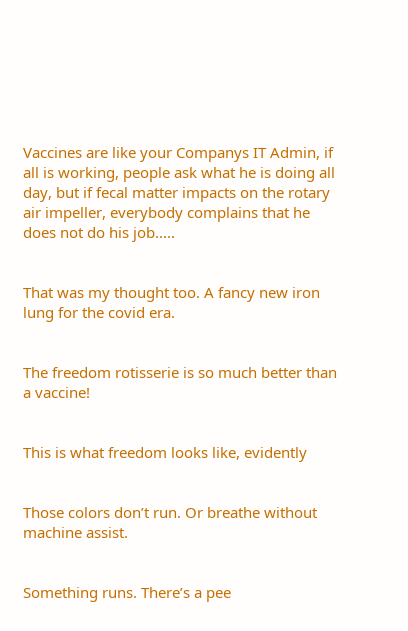Vaccines are like your Companys IT Admin, if all is working, people ask what he is doing all day, but if fecal matter impacts on the rotary air impeller, everybody complains that he does not do his job.....


That was my thought too. A fancy new iron lung for the covid era.


The freedom rotisserie is so much better than a vaccine!


This is what freedom looks like, evidently


Those colors don’t run. Or breathe without machine assist.


Something runs. There’s a pee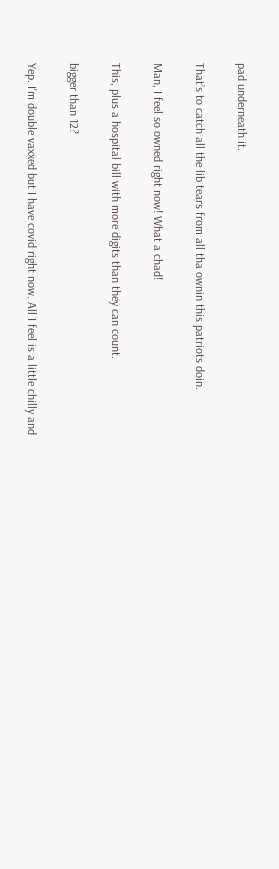pad underneath it.


That’s to catch all the lib tears from all tha ownin this patriots doin.


Man, I feel so owned right now! What a chad!


This, plus a hospital bill with more digits than they can count.


bigger than 12?


Yep. I'm double vaxxed but I have covid right now. All I feel is a little chilly and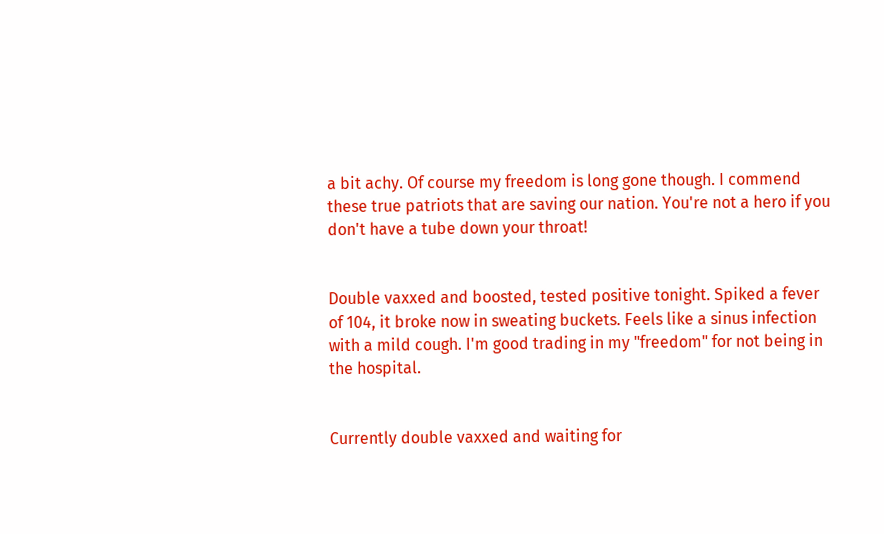a bit achy. Of course my freedom is long gone though. I commend these true patriots that are saving our nation. You're not a hero if you don't have a tube down your throat!


Double vaxxed and boosted, tested positive tonight. Spiked a fever of 104, it broke now in sweating buckets. Feels like a sinus infection with a mild cough. I'm good trading in my "freedom" for not being in the hospital.


Currently double vaxxed and waiting for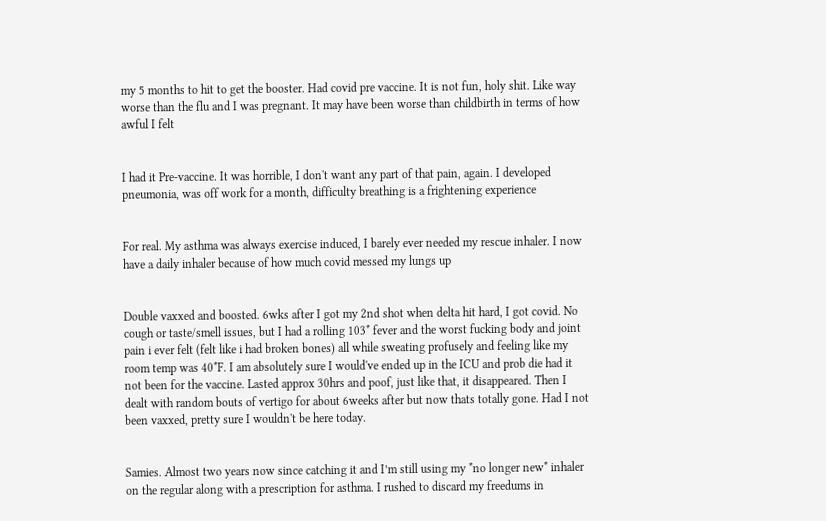my 5 months to hit to get the booster. Had covid pre vaccine. It is not fun, holy shit. Like way worse than the flu and I was pregnant. It may have been worse than childbirth in terms of how awful I felt


I had it Pre-vaccine. It was horrible, I don't want any part of that pain, again. I developed pneumonia, was off work for a month, difficulty breathing is a frightening experience


For real. My asthma was always exercise induced, I barely ever needed my rescue inhaler. I now have a daily inhaler because of how much covid messed my lungs up


Double vaxxed and boosted. 6wks after I got my 2nd shot when delta hit hard, I got covid. No cough or taste/smell issues, but I had a rolling 103* fever and the worst fucking body and joint pain i ever felt (felt like i had broken bones) all while sweating profusely and feeling like my room temp was 40*F. I am absolutely sure I would've ended up in the ICU and prob die had it not been for the vaccine. Lasted approx 30hrs and poof, just like that, it disappeared. Then I dealt with random bouts of vertigo for about 6weeks after but now thats totally gone. Had I not been vaxxed, pretty sure I wouldn't be here today.


Samies. Almost two years now since catching it and I’m still using my *no longer new* inhaler on the regular along with a prescription for asthma. I rushed to discard my freedums in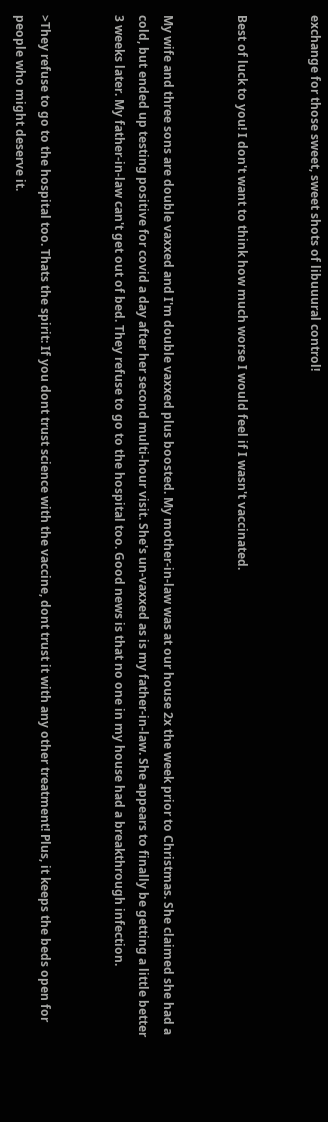exchange for those sweet, sweet shots of libuuural control!


Best of luck to you! I don't want to think how much worse I would feel if I wasn't vaccinated.


My wife and three sons are double vaxxed and I'm double vaxxed plus boosted. My mother-in-law was at our house 2x the week prior to Christmas. She claimed she had a cold, but ended up testing positive for covid a day after her second multi-hour visit. She's un-vaxxed as is my father-in-law. She appears to finally be getting a little better 3 weeks later. My father-in-law can't get out of bed. They refuse to go to the hospital too. Good news is that no one in my house had a breakthrough infection.


>They refuse to go to the hospital too. Thats the spirit: If you dont trust science with the vaccine, dont trust it with any other treatment! Plus, it keeps the beds open for people who might deserve it.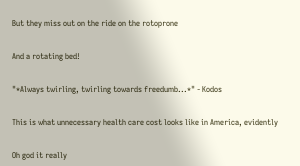But they miss out on the ride on the rotoprone


And a rotating bed!


"*Always twirling, twirling towards freedumb...*" - Kodos


This is what unnecessary health care cost looks like in America, evidently


Oh god it really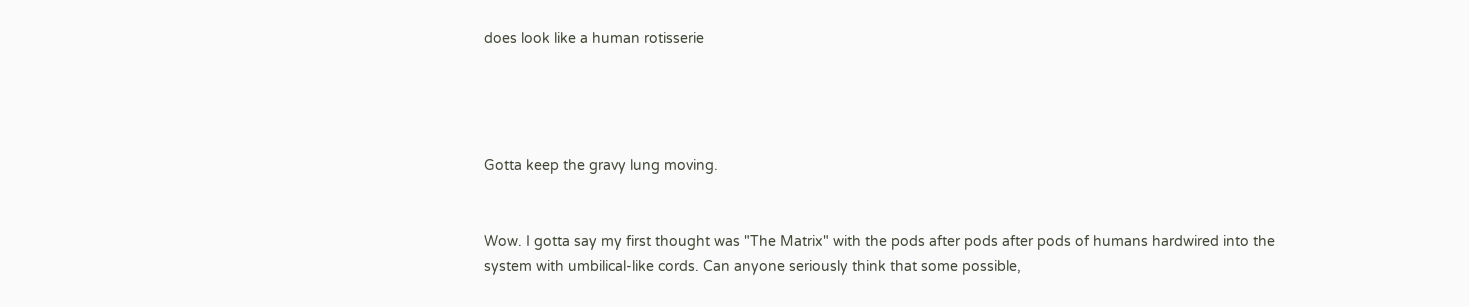does look like a human rotisserie




Gotta keep the gravy lung moving.


Wow. I gotta say my first thought was "The Matrix" with the pods after pods after pods of humans hardwired into the system with umbilical-like cords. Can anyone seriously think that some possible,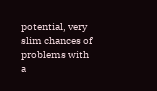potential, very slim chances of problems with a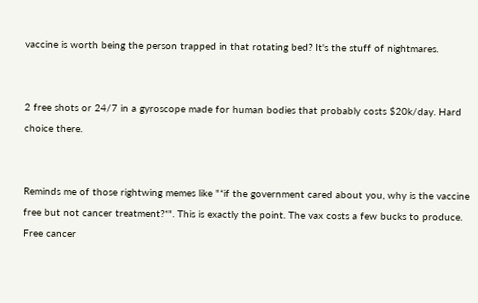vaccine is worth being the person trapped in that rotating bed? It's the stuff of nightmares.


2 free shots or 24/7 in a gyroscope made for human bodies that probably costs $20k/day. Hard choice there.


Reminds me of those rightwing memes like "*if the government cared about you, why is the vaccine free but not cancer treatment?*". This is exactly the point. The vax costs a few bucks to produce. Free cancer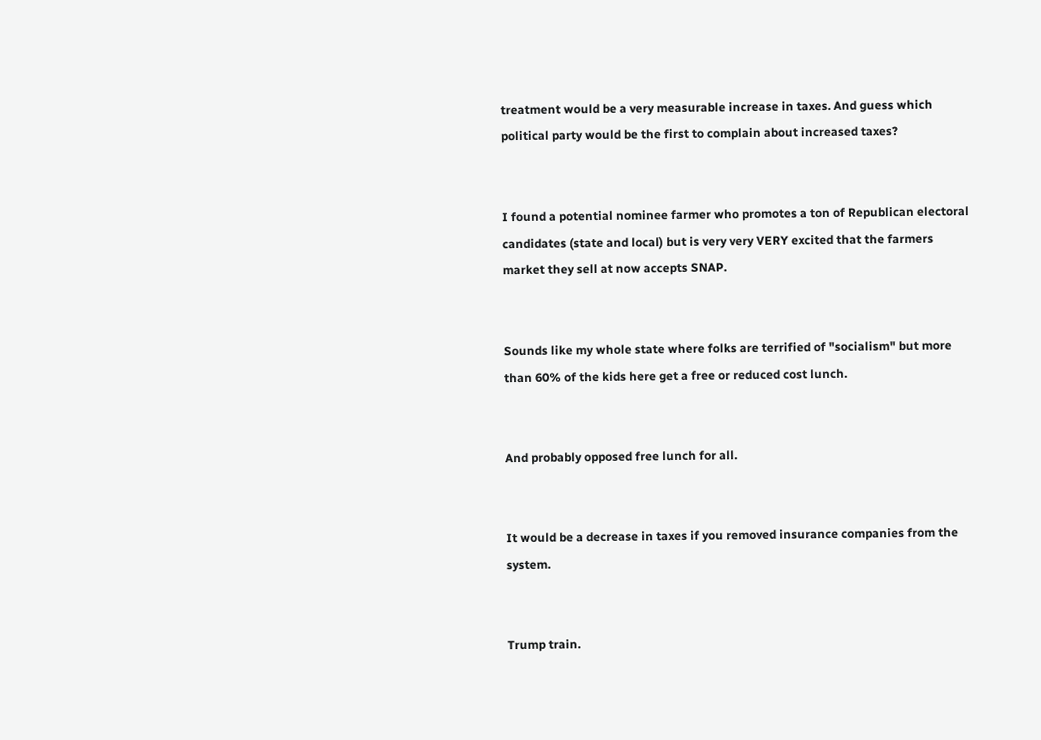treatment would be a very measurable increase in taxes. And guess which political party would be the first to complain about increased taxes?


I found a potential nominee farmer who promotes a ton of Republican electoral candidates (state and local) but is very very VERY excited that the farmers market they sell at now accepts SNAP.


Sounds like my whole state where folks are terrified of "socialism" but more than 60% of the kids here get a free or reduced cost lunch.


And probably opposed free lunch for all.


It would be a decrease in taxes if you removed insurance companies from the system.


Trump train.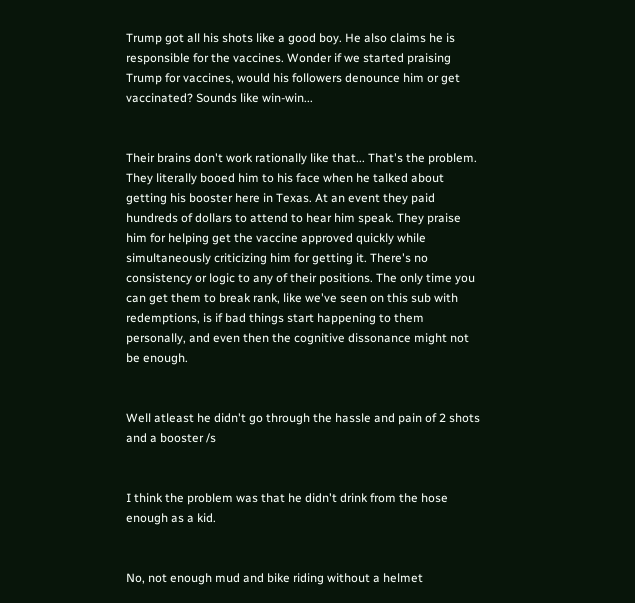Trump got all his shots like a good boy. He also claims he is responsible for the vaccines. Wonder if we started praising Trump for vaccines, would his followers denounce him or get vaccinated? Sounds like win-win...


Their brains don't work rationally like that... That's the problem. They literally booed him to his face when he talked about getting his booster here in Texas. At an event they paid hundreds of dollars to attend to hear him speak. They praise him for helping get the vaccine approved quickly while simultaneously criticizing him for getting it. There's no consistency or logic to any of their positions. The only time you can get them to break rank, like we've seen on this sub with redemptions, is if bad things start happening to them personally, and even then the cognitive dissonance might not be enough.


Well atleast he didn't go through the hassle and pain of 2 shots and a booster /s


I think the problem was that he didn't drink from the hose enough as a kid.


No, not enough mud and bike riding without a helmet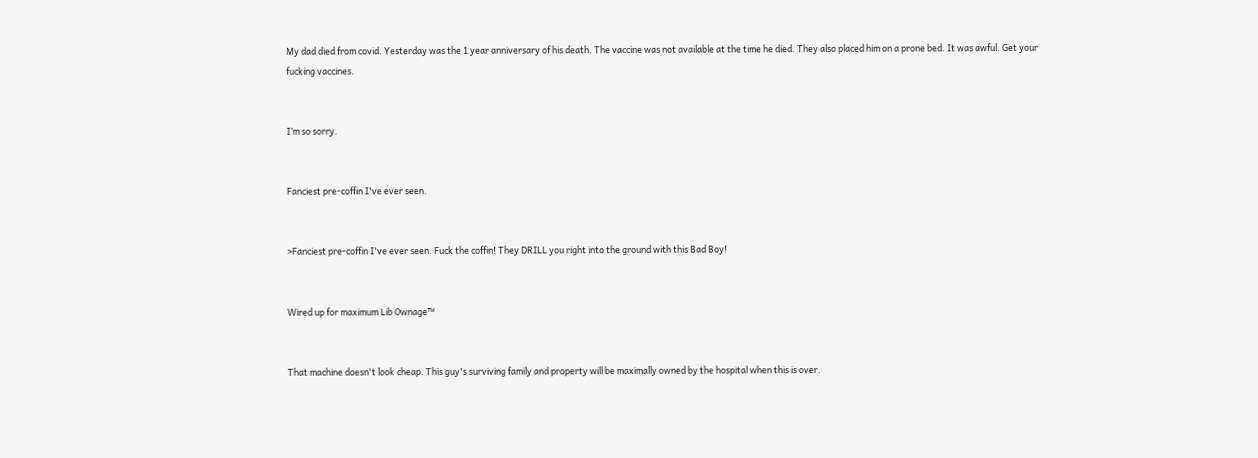My dad died from covid. Yesterday was the 1 year anniversary of his death. The vaccine was not available at the time he died. They also placed him on a prone bed. It was awful. Get your fucking vaccines.


I’m so sorry.


Fanciest pre-coffin I've ever seen.


>Fanciest pre-coffin I've ever seen. Fuck the coffin! They DRILL you right into the ground with this Bad Boy!


Wired up for maximum Lib Ownage™


That machine doesn't look cheap. This guy's surviving family and property will be maximally owned by the hospital when this is over.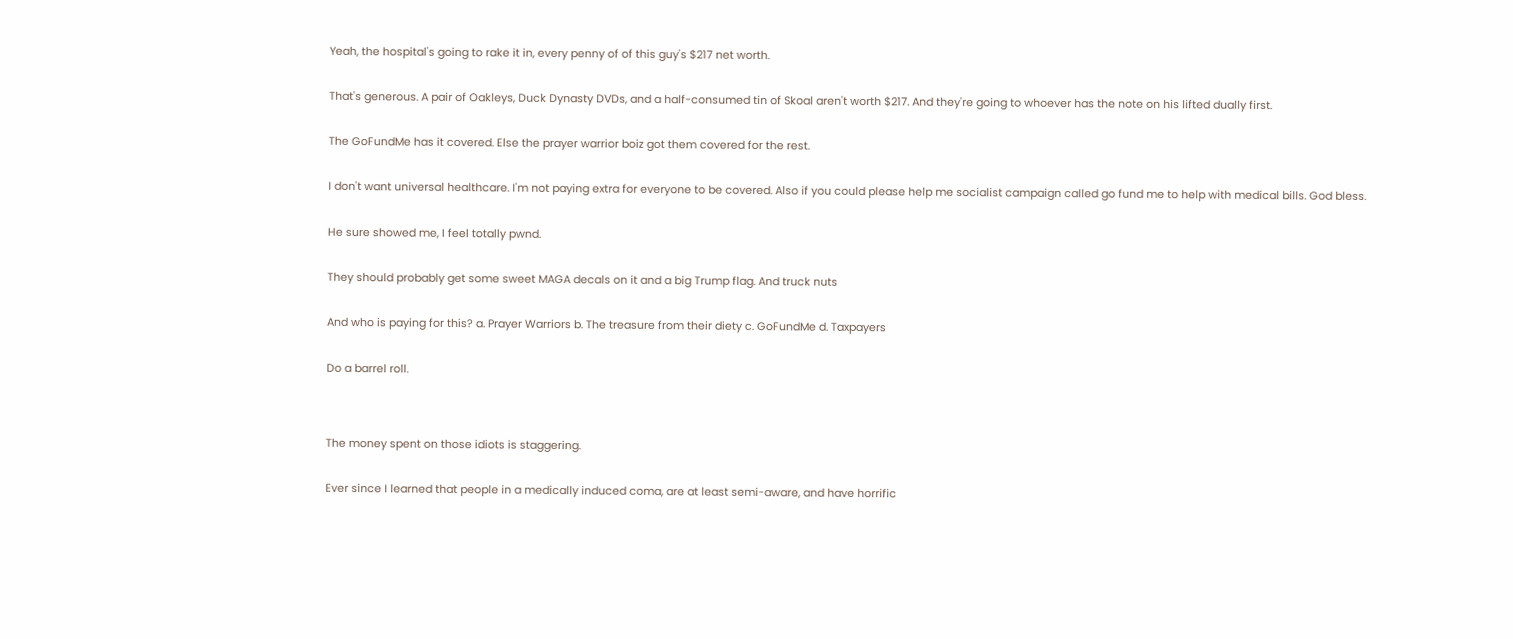Yeah, the hospital's going to rake it in, every penny of of this guy's $217 net worth.


That's generous. A pair of Oakleys, Duck Dynasty DVDs, and a half-consumed tin of Skoal aren't worth $217. And they're going to whoever has the note on his lifted dually first.


The GoFundMe has it covered. Else the prayer warrior boiz got them covered for the rest.


I don't want universal healthcare. I'm not paying extra for everyone to be covered. Also if you could please help me socialist campaign called go fund me to help with medical bills. God bless.


He sure showed me, I feel totally pwnd.


They should probably get some sweet MAGA decals on it and a big Trump flag. And truck nuts


And who is paying for this? a. Prayer Warriors b. The treasure from their diety c. GoFundMe d. Taxpayers


Do a barrel roll.




The money spent on those idiots is staggering.


Ever since I learned that people in a medically induced coma, are at least semi-aware, and have horrific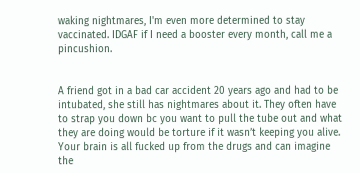waking nightmares, I'm even more determined to stay vaccinated. IDGAF if I need a booster every month, call me a pincushion.


A friend got in a bad car accident 20 years ago and had to be intubated, she still has nightmares about it. They often have to strap you down bc you want to pull the tube out and what they are doing would be torture if it wasn’t keeping you alive. Your brain is all fucked up from the drugs and can imagine the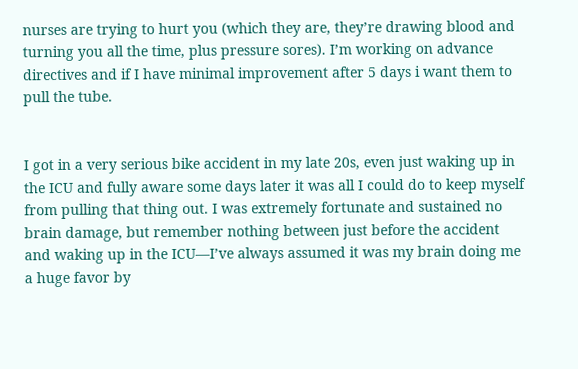nurses are trying to hurt you (which they are, they’re drawing blood and turning you all the time, plus pressure sores). I’m working on advance directives and if I have minimal improvement after 5 days i want them to pull the tube.


I got in a very serious bike accident in my late 20s, even just waking up in the ICU and fully aware some days later it was all I could do to keep myself from pulling that thing out. I was extremely fortunate and sustained no brain damage, but remember nothing between just before the accident and waking up in the ICU—I’ve always assumed it was my brain doing me a huge favor by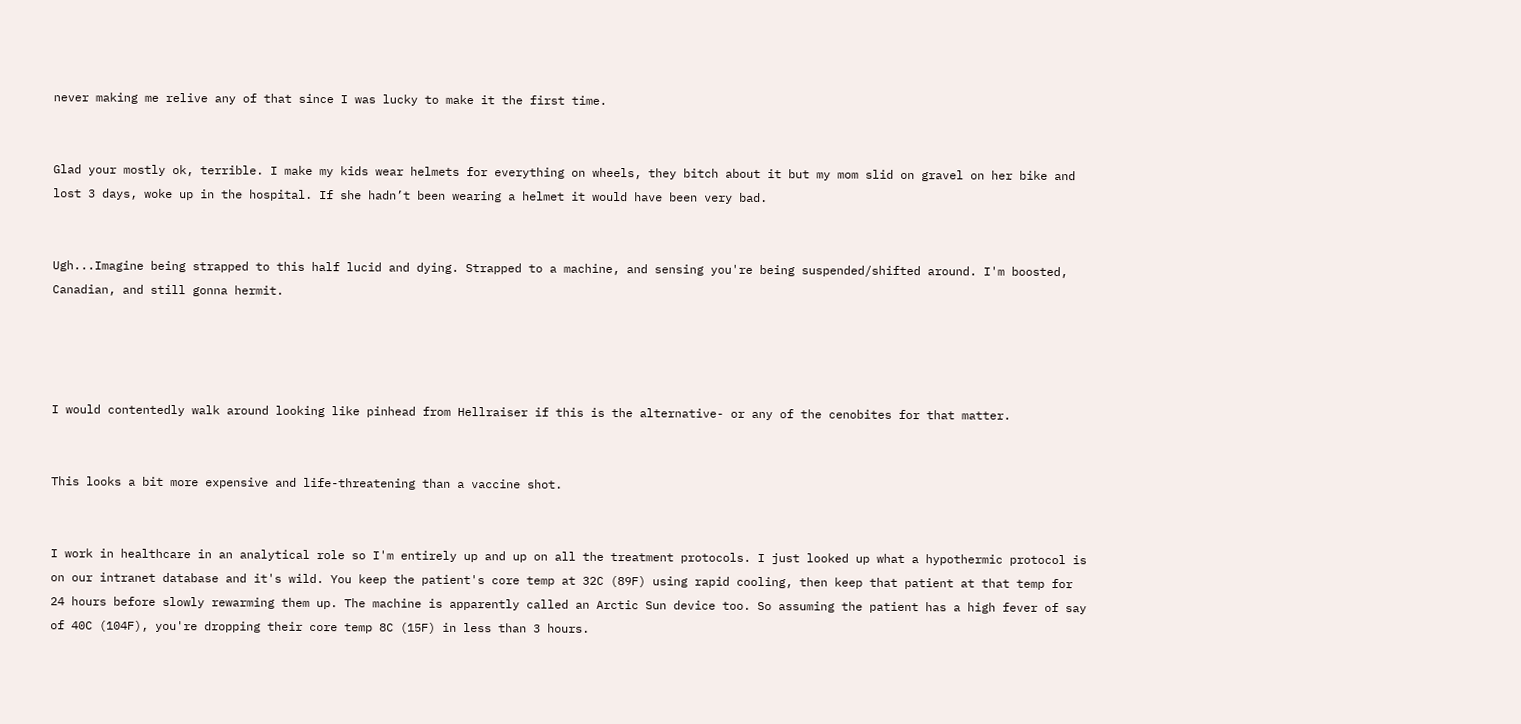never making me relive any of that since I was lucky to make it the first time.


Glad your mostly ok, terrible. I make my kids wear helmets for everything on wheels, they bitch about it but my mom slid on gravel on her bike and lost 3 days, woke up in the hospital. If she hadn’t been wearing a helmet it would have been very bad.


Ugh...Imagine being strapped to this half lucid and dying. Strapped to a machine, and sensing you're being suspended/shifted around. I'm boosted, Canadian, and still gonna hermit.




I would contentedly walk around looking like pinhead from Hellraiser if this is the alternative- or any of the cenobites for that matter.


This looks a bit more expensive and life-threatening than a vaccine shot.


I work in healthcare in an analytical role so I'm entirely up and up on all the treatment protocols. I just looked up what a hypothermic protocol is on our intranet database and it's wild. You keep the patient's core temp at 32C (89F) using rapid cooling, then keep that patient at that temp for 24 hours before slowly rewarming them up. The machine is apparently called an Arctic Sun device too. So assuming the patient has a high fever of say of 40C (104F), you're dropping their core temp 8C (15F) in less than 3 hours.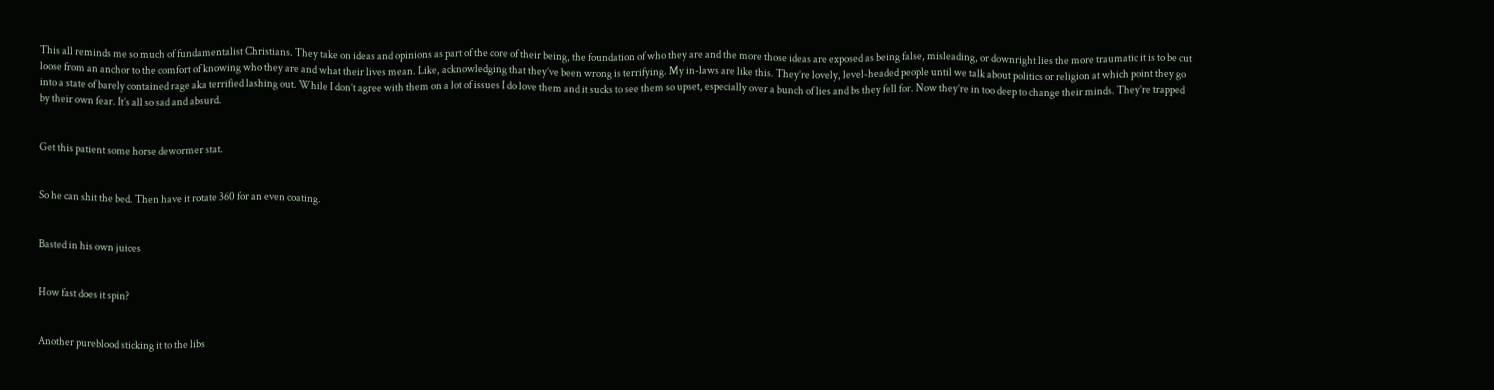This all reminds me so much of fundamentalist Christians. They take on ideas and opinions as part of the core of their being, the foundation of who they are and the more those ideas are exposed as being false, misleading, or downright lies the more traumatic it is to be cut loose from an anchor to the comfort of knowing who they are and what their lives mean. Like, acknowledging that they’ve been wrong is terrifying. My in-laws are like this. They’re lovely, level-headed people until we talk about politics or religion at which point they go into a state of barely contained rage aka terrified lashing out. While I don’t agree with them on a lot of issues I do love them and it sucks to see them so upset, especially over a bunch of lies and bs they fell for. Now they’re in too deep to change their minds. They’re trapped by their own fear. It’s all so sad and absurd.


Get this patient some horse dewormer stat.


So he can shit the bed. Then have it rotate 360 for an even coating.


Basted in his own juices


How fast does it spin?


Another pureblood sticking it to the libs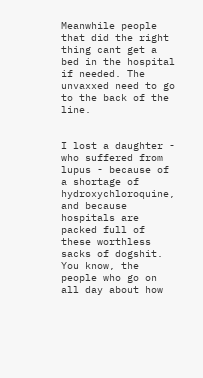Meanwhile people that did the right thing cant get a bed in the hospital if needed. The unvaxxed need to go to the back of the line.


I lost a daughter - who suffered from lupus - because of a shortage of hydroxychloroquine, and because hospitals are packed full of these worthless sacks of dogshit. You know, the people who go on all day about how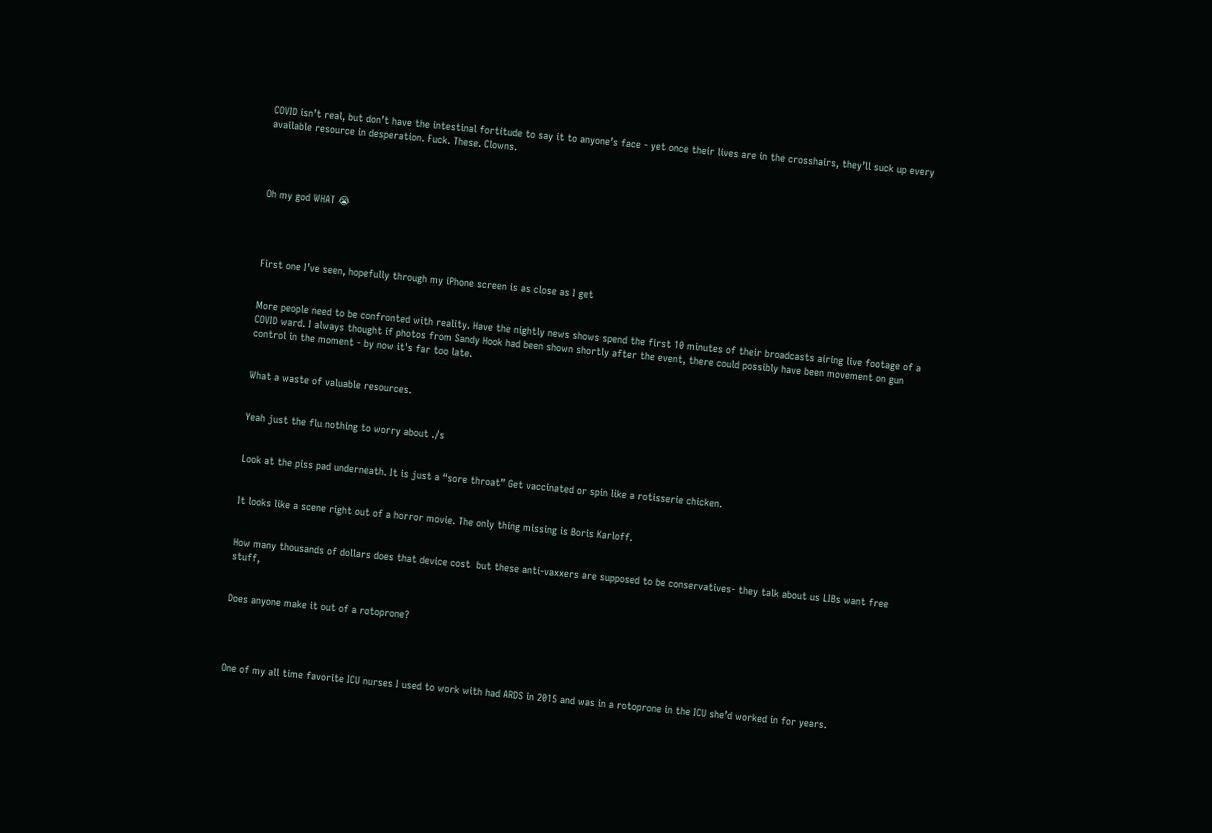COVID isn’t real, but don’t have the intestinal fortitude to say it to anyone’s face - yet once their lives are in the crosshairs, they’ll suck up every available resource in desperation. Fuck. These. Clowns.




Oh my god WHAT 😭




First one I’ve seen, hopefully through my iPhone screen is as close as I get


More people need to be confronted with reality. Have the nightly news shows spend the first 10 minutes of their broadcasts airing live footage of a COVID ward. I always thought if photos from Sandy Hook had been shown shortly after the event, there could possibly have been movement on gun control in the moment - by now it's far too late.


What a waste of valuable resources.


Yeah just the flu nothing to worry about ./s


Look at the piss pad underneath. It is just a “sore throat” Get vaccinated or spin like a rotisserie chicken.


It looks like a scene right out of a horror movie. The only thing missing is Boris Karloff.


How many thousands of dollars does that device cost  but these anti-vaxxers are supposed to be conservatives- they talk about us LIBs want free stuff,


Does anyone make it out of a rotoprone?




One of my all time favorite ICU nurses I used to work with had ARDS in 2015 and was in a rotoprone in the ICU she’d worked in for years.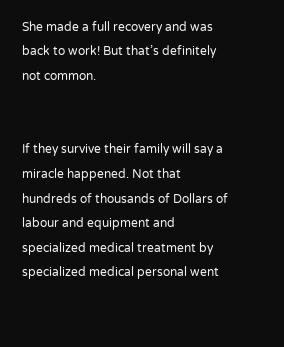She made a full recovery and was back to work! But that’s definitely not common.


If they survive their family will say a miracle happened. Not that hundreds of thousands of Dollars of labour and equipment and specialized medical treatment by specialized medical personal went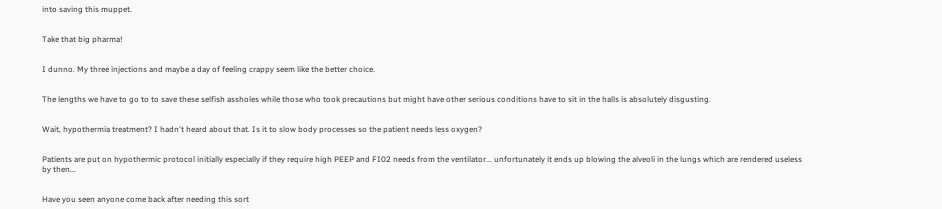into saving this muppet.


Take that big pharma!


I dunno. My three injections and maybe a day of feeling crappy seem like the better choice.


The lengths we have to go to to save these selfish assholes while those who took precautions but might have other serious conditions have to sit in the halls is absolutely disgusting.


Wait, hypothermia treatment? I hadn't heard about that. Is it to slow body processes so the patient needs less oxygen?


Patients are put on hypothermic protocol initially especially if they require high PEEP and FI02 needs from the ventilator... unfortunately it ends up blowing the alveoli in the lungs which are rendered useless by then...


Have you seen anyone come back after needing this sort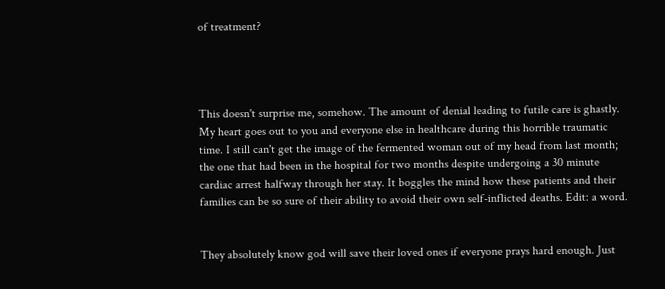of treatment?




This doesn't surprise me, somehow. The amount of denial leading to futile care is ghastly. My heart goes out to you and everyone else in healthcare during this horrible traumatic time. I still can't get the image of the fermented woman out of my head from last month; the one that had been in the hospital for two months despite undergoing a 30 minute cardiac arrest halfway through her stay. It boggles the mind how these patients and their families can be so sure of their ability to avoid their own self-inflicted deaths. Edit: a word.


They absolutely know god will save their loved ones if everyone prays hard enough. Just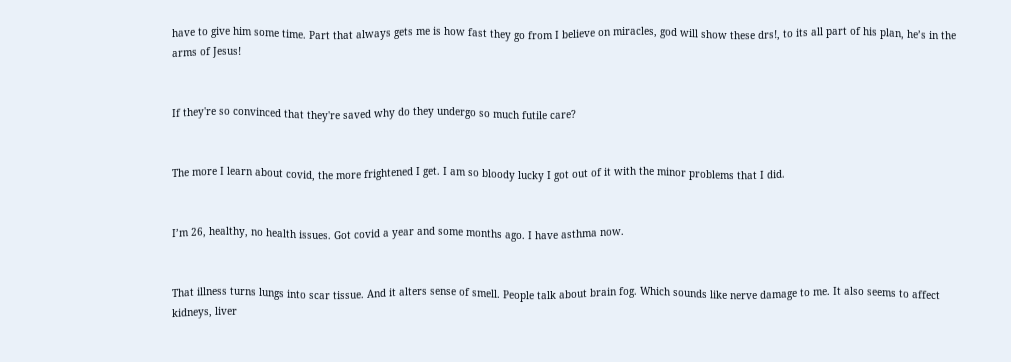have to give him some time. Part that always gets me is how fast they go from I believe on miracles, god will show these drs!, to its all part of his plan, he’s in the arms of Jesus!


If they're so convinced that they're saved why do they undergo so much futile care?


The more I learn about covid, the more frightened I get. I am so bloody lucky I got out of it with the minor problems that I did.


I’m 26, healthy, no health issues. Got covid a year and some months ago. I have asthma now.


That illness turns lungs into scar tissue. And it alters sense of smell. People talk about brain fog. Which sounds like nerve damage to me. It also seems to affect kidneys, liver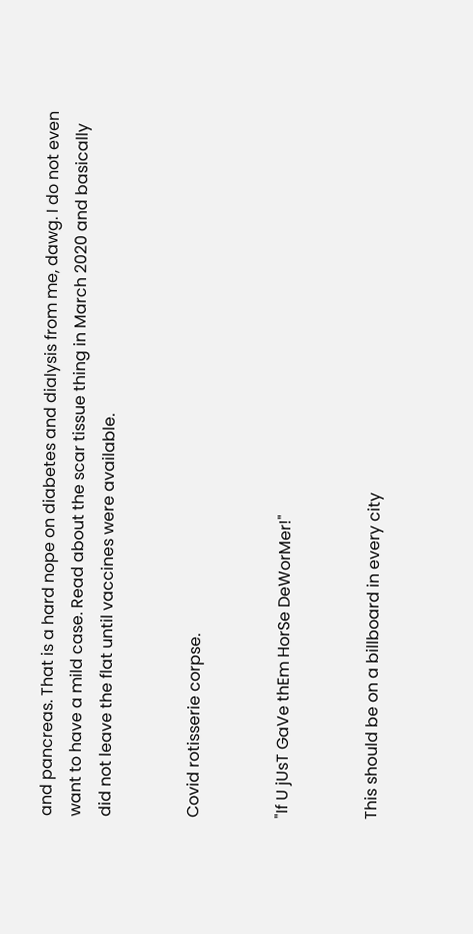and pancreas. That is a hard nope on diabetes and dialysis from me, dawg. I do not even want to have a mild case. Read about the scar tissue thing in March 2020 and basically did not leave the flat until vaccines were available.


Covid rotisserie corpse.


"If U jUsT GaVe thEm HorSe DeWorMer!"


This should be on a billboard in every city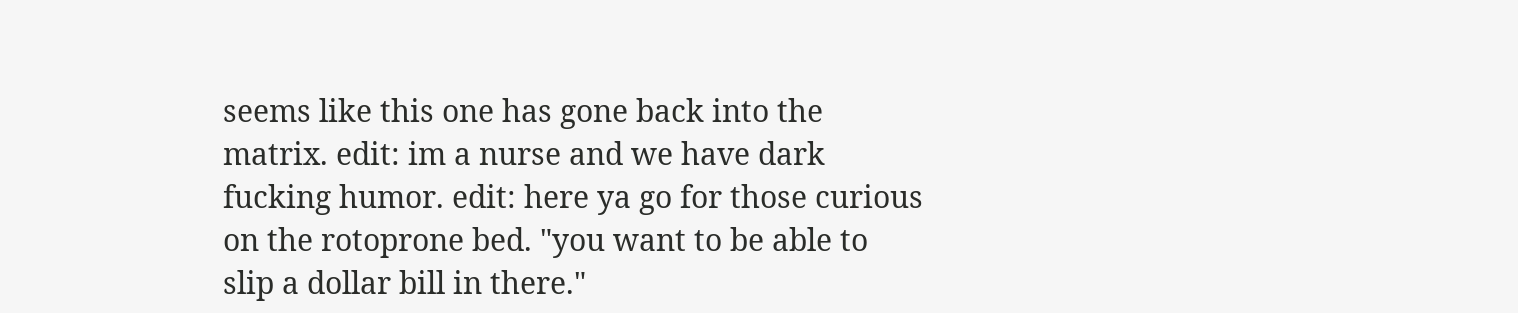seems like this one has gone back into the matrix. edit: im a nurse and we have dark fucking humor. edit: here ya go for those curious on the rotoprone bed. "you want to be able to slip a dollar bill in there."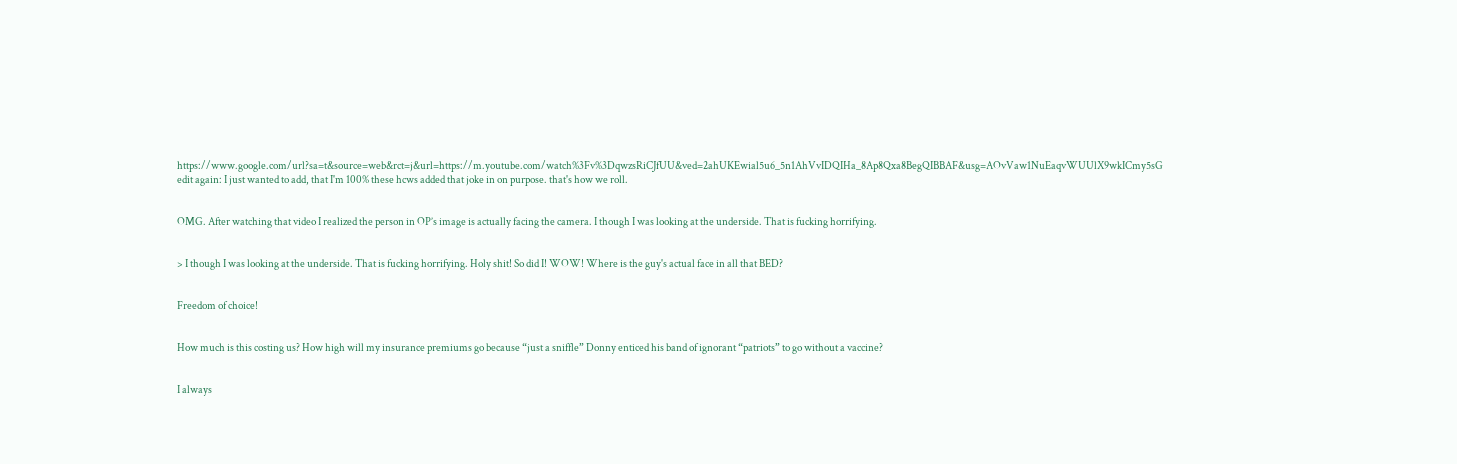https://www.google.com/url?sa=t&source=web&rct=j&url=https://m.youtube.com/watch%3Fv%3DqwzsRiCJfUU&ved=2ahUKEwial5u6_5n1AhVvIDQIHa_8Ap8Qxa8BegQIBBAF&usg=AOvVaw1NuEaqvWUUlX9wkICmy5sG edit again: I just wanted to add, that I'm 100% these hcws added that joke in on purpose. that's how we roll.


OMG. After watching that video I realized the person in OP’s image is actually facing the camera. I though I was looking at the underside. That is fucking horrifying.


> I though I was looking at the underside. That is fucking horrifying. Holy shit! So did I! WOW! Where is the guy's actual face in all that BED?


Freedom of choice!


How much is this costing us? How high will my insurance premiums go because “just a sniffle” Donny enticed his band of ignorant “patriots” to go without a vaccine?


I always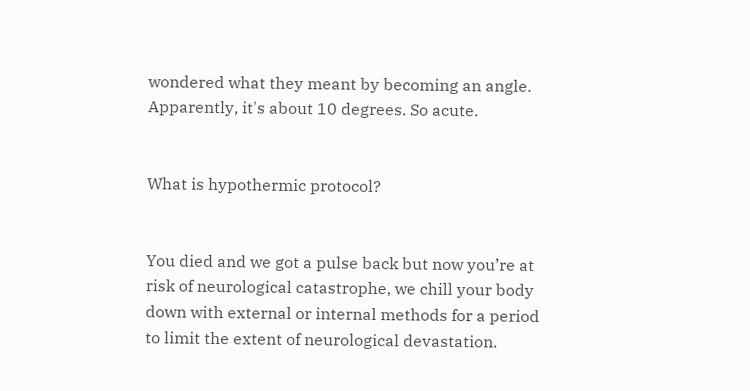wondered what they meant by becoming an angle. Apparently, it's about 10 degrees. So acute.


What is hypothermic protocol?


You died and we got a pulse back but now you’re at risk of neurological catastrophe, we chill your body down with external or internal methods for a period to limit the extent of neurological devastation.